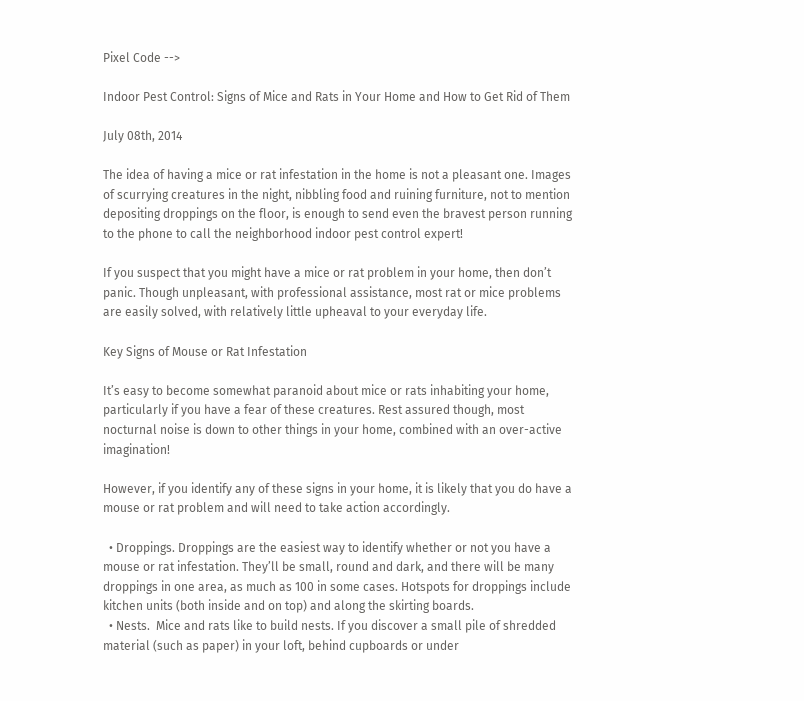Pixel Code -->

Indoor Pest Control: Signs of Mice and Rats in Your Home and How to Get Rid of Them

July 08th, 2014

The idea of having a mice or rat infestation in the home is not a pleasant one. Images of scurrying creatures in the night, nibbling food and ruining furniture, not to mention depositing droppings on the floor, is enough to send even the bravest person running to the phone to call the neighborhood indoor pest control expert!

If you suspect that you might have a mice or rat problem in your home, then don’t panic. Though unpleasant, with professional assistance, most rat or mice problems are easily solved, with relatively little upheaval to your everyday life.

Key Signs of Mouse or Rat Infestation

It’s easy to become somewhat paranoid about mice or rats inhabiting your home, particularly if you have a fear of these creatures. Rest assured though, most nocturnal noise is down to other things in your home, combined with an over-active imagination!

However, if you identify any of these signs in your home, it is likely that you do have a mouse or rat problem and will need to take action accordingly.

  • Droppings. Droppings are the easiest way to identify whether or not you have a mouse or rat infestation. They’ll be small, round and dark, and there will be many droppings in one area, as much as 100 in some cases. Hotspots for droppings include kitchen units (both inside and on top) and along the skirting boards.
  • Nests.  Mice and rats like to build nests. If you discover a small pile of shredded material (such as paper) in your loft, behind cupboards or under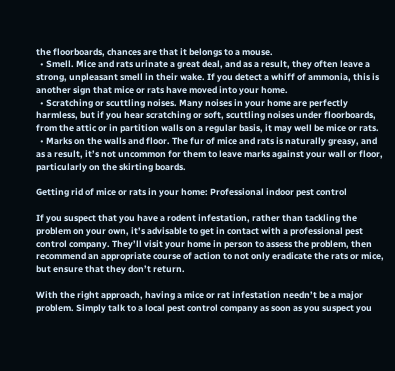the floorboards, chances are that it belongs to a mouse.
  • Smell. Mice and rats urinate a great deal, and as a result, they often leave a strong, unpleasant smell in their wake. If you detect a whiff of ammonia, this is another sign that mice or rats have moved into your home.
  • Scratching or scuttling noises. Many noises in your home are perfectly harmless, but if you hear scratching or soft, scuttling noises under floorboards, from the attic or in partition walls on a regular basis, it may well be mice or rats.
  • Marks on the walls and floor. The fur of mice and rats is naturally greasy, and as a result, it’s not uncommon for them to leave marks against your wall or floor, particularly on the skirting boards.

Getting rid of mice or rats in your home: Professional indoor pest control

If you suspect that you have a rodent infestation, rather than tackling the problem on your own, it’s advisable to get in contact with a professional pest control company. They’ll visit your home in person to assess the problem, then recommend an appropriate course of action to not only eradicate the rats or mice, but ensure that they don’t return.

With the right approach, having a mice or rat infestation needn’t be a major problem. Simply talk to a local pest control company as soon as you suspect you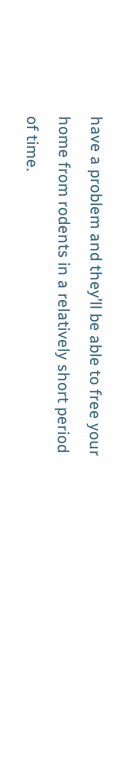have a problem and they’ll be able to free your home from rodents in a relatively short period of time.